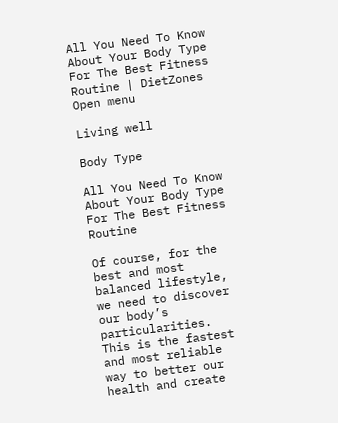All You Need To Know About Your Body Type For The Best Fitness Routine | DietZones
Open menu

Living well

Body Type

All You Need To Know About Your Body Type For The Best Fitness Routine

Of course, for the best and most balanced lifestyle, we need to discover our body’s particularities. This is the fastest and most reliable way to better our health and create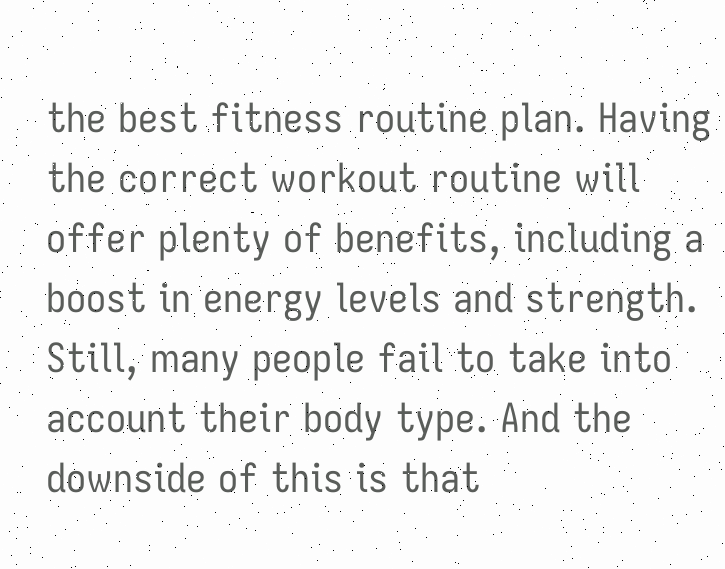the best fitness routine plan. Having the correct workout routine will offer plenty of benefits, including a boost in energy levels and strength. Still, many people fail to take into account their body type. And the downside of this is that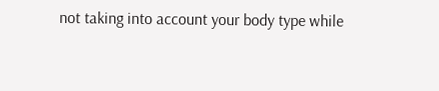not taking into account your body type while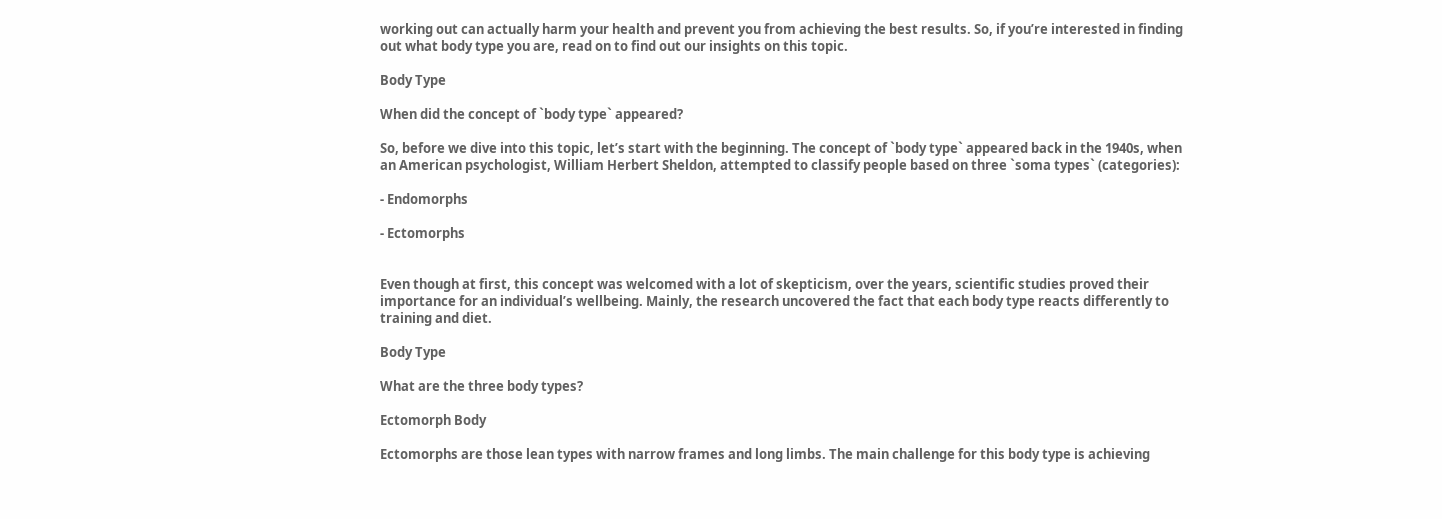working out can actually harm your health and prevent you from achieving the best results. So, if you’re interested in finding out what body type you are, read on to find out our insights on this topic.

Body Type

When did the concept of `body type` appeared?

So, before we dive into this topic, let’s start with the beginning. The concept of `body type` appeared back in the 1940s, when an American psychologist, William Herbert Sheldon, attempted to classify people based on three `soma types` (categories):

- Endomorphs

- Ectomorphs


Even though at first, this concept was welcomed with a lot of skepticism, over the years, scientific studies proved their importance for an individual’s wellbeing. Mainly, the research uncovered the fact that each body type reacts differently to training and diet.

Body Type

What are the three body types?

Ectomorph Body

Ectomorphs are those lean types with narrow frames and long limbs. The main challenge for this body type is achieving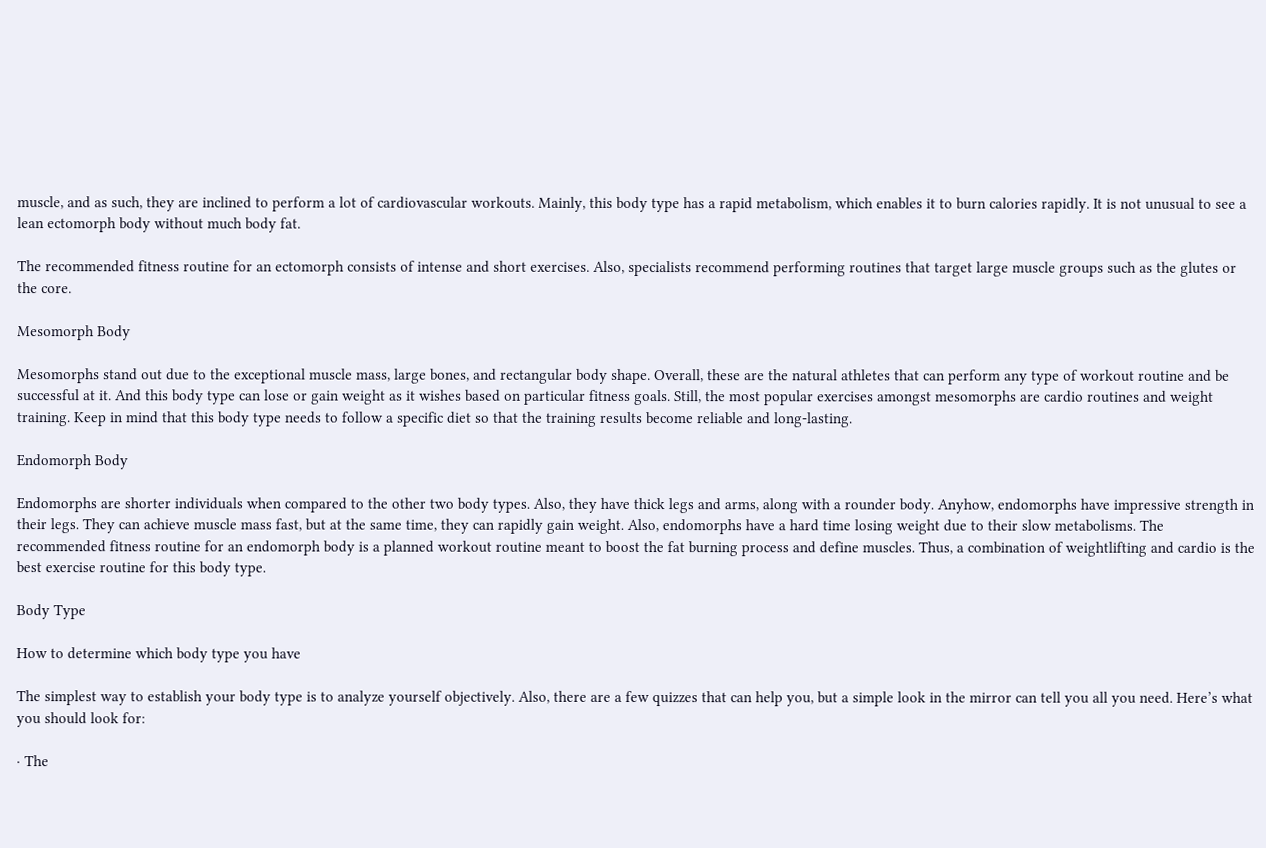muscle, and as such, they are inclined to perform a lot of cardiovascular workouts. Mainly, this body type has a rapid metabolism, which enables it to burn calories rapidly. It is not unusual to see a lean ectomorph body without much body fat.

The recommended fitness routine for an ectomorph consists of intense and short exercises. Also, specialists recommend performing routines that target large muscle groups such as the glutes or the core.

Mesomorph Body

Mesomorphs stand out due to the exceptional muscle mass, large bones, and rectangular body shape. Overall, these are the natural athletes that can perform any type of workout routine and be successful at it. And this body type can lose or gain weight as it wishes based on particular fitness goals. Still, the most popular exercises amongst mesomorphs are cardio routines and weight training. Keep in mind that this body type needs to follow a specific diet so that the training results become reliable and long-lasting.

Endomorph Body

Endomorphs are shorter individuals when compared to the other two body types. Also, they have thick legs and arms, along with a rounder body. Anyhow, endomorphs have impressive strength in their legs. They can achieve muscle mass fast, but at the same time, they can rapidly gain weight. Also, endomorphs have a hard time losing weight due to their slow metabolisms. The recommended fitness routine for an endomorph body is a planned workout routine meant to boost the fat burning process and define muscles. Thus, a combination of weightlifting and cardio is the best exercise routine for this body type.

Body Type

How to determine which body type you have

The simplest way to establish your body type is to analyze yourself objectively. Also, there are a few quizzes that can help you, but a simple look in the mirror can tell you all you need. Here’s what you should look for:

· The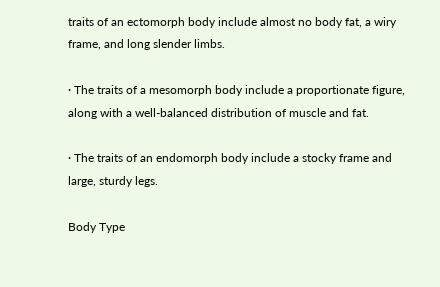traits of an ectomorph body include almost no body fat, a wiry frame, and long slender limbs.

· The traits of a mesomorph body include a proportionate figure, along with a well-balanced distribution of muscle and fat.

· The traits of an endomorph body include a stocky frame and large, sturdy legs.

Body Type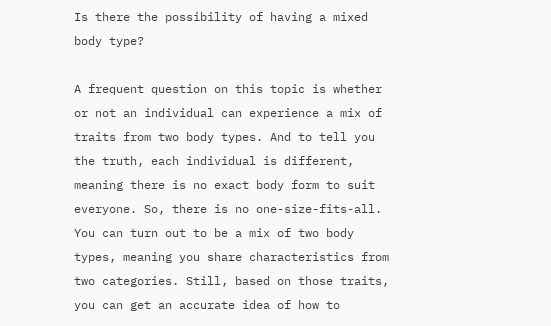Is there the possibility of having a mixed body type?

A frequent question on this topic is whether or not an individual can experience a mix of traits from two body types. And to tell you the truth, each individual is different, meaning there is no exact body form to suit everyone. So, there is no one-size-fits-all. You can turn out to be a mix of two body types, meaning you share characteristics from two categories. Still, based on those traits, you can get an accurate idea of how to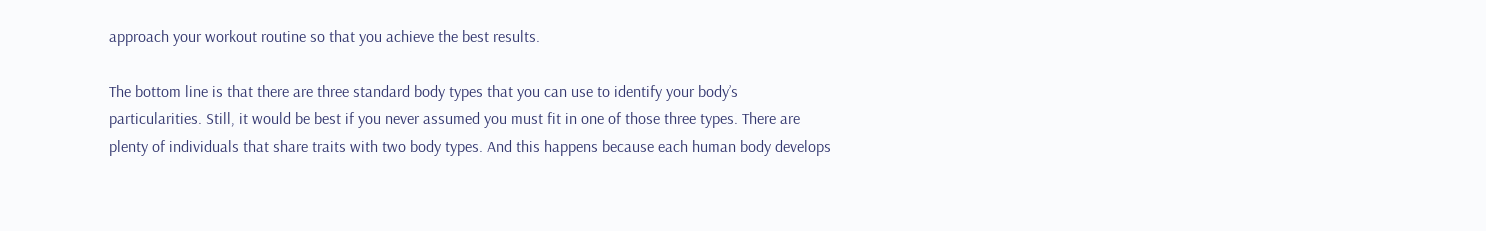approach your workout routine so that you achieve the best results.

The bottom line is that there are three standard body types that you can use to identify your body’s particularities. Still, it would be best if you never assumed you must fit in one of those three types. There are plenty of individuals that share traits with two body types. And this happens because each human body develops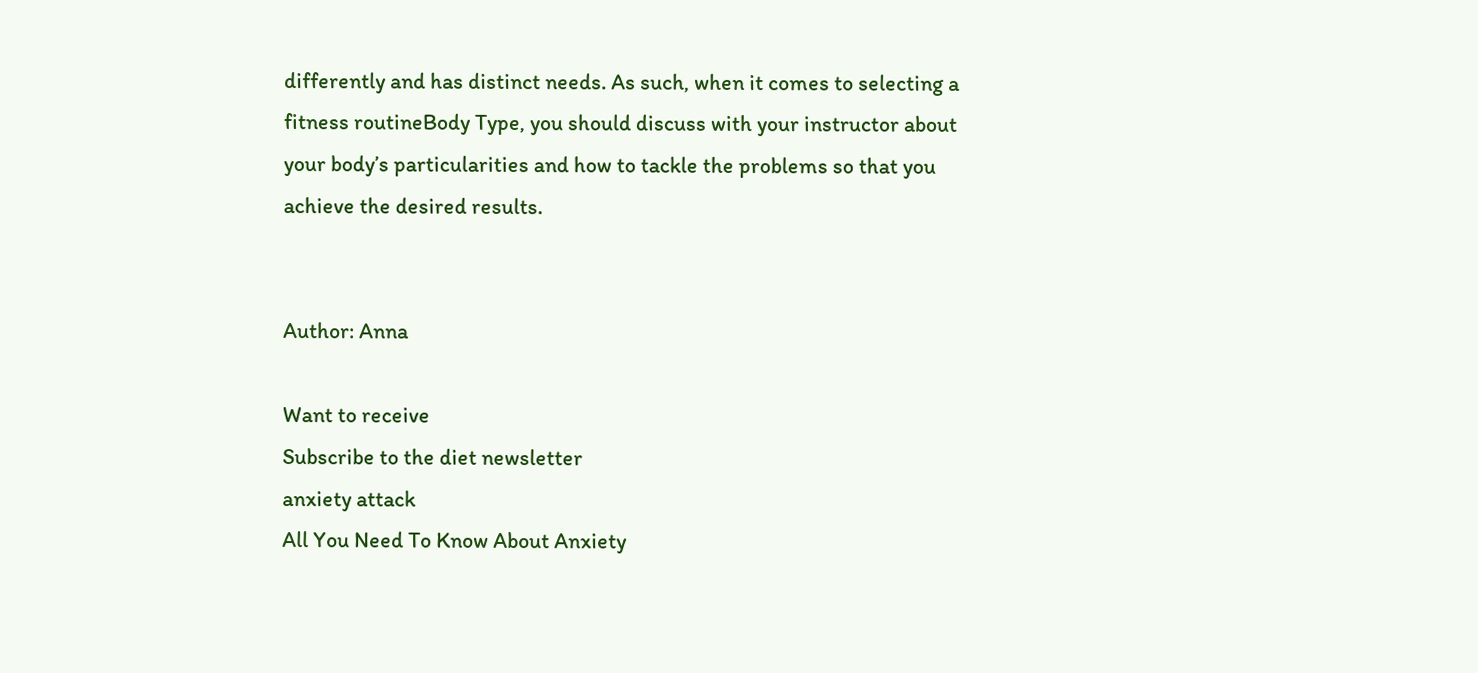differently and has distinct needs. As such, when it comes to selecting a fitness routineBody Type, you should discuss with your instructor about your body’s particularities and how to tackle the problems so that you achieve the desired results.


Author: Anna

Want to receive
Subscribe to the diet newsletter
anxiety attack
All You Need To Know About Anxiety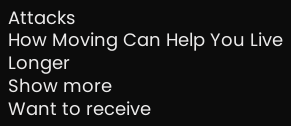Attacks
How Moving Can Help You Live Longer
Show more
Want to receive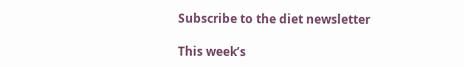Subscribe to the diet newsletter

This week’s